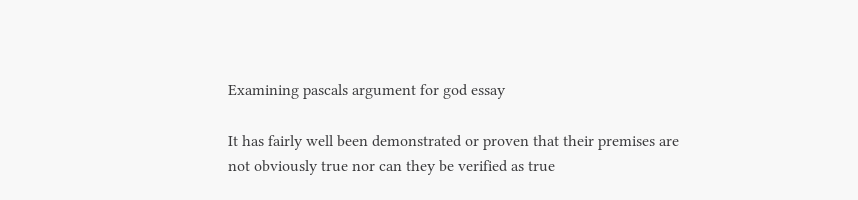Examining pascals argument for god essay

It has fairly well been demonstrated or proven that their premises are not obviously true nor can they be verified as true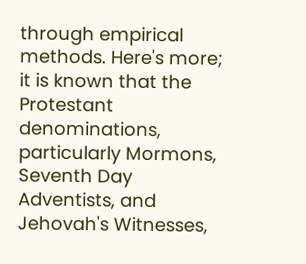through empirical methods. Here's more; it is known that the Protestant denominations, particularly Mormons, Seventh Day Adventists, and Jehovah's Witnesses,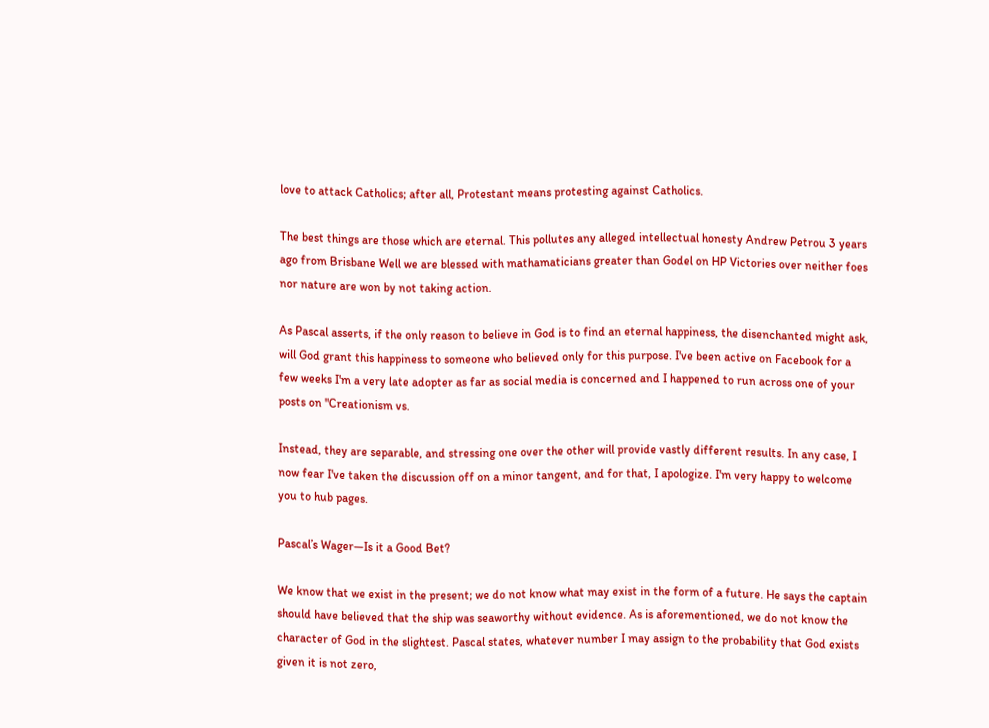love to attack Catholics; after all, Protestant means protesting against Catholics.

The best things are those which are eternal. This pollutes any alleged intellectual honesty Andrew Petrou 3 years ago from Brisbane Well we are blessed with mathamaticians greater than Godel on HP Victories over neither foes nor nature are won by not taking action.

As Pascal asserts, if the only reason to believe in God is to find an eternal happiness, the disenchanted might ask, will God grant this happiness to someone who believed only for this purpose. I've been active on Facebook for a few weeks I'm a very late adopter as far as social media is concerned and I happened to run across one of your posts on "Creationism vs.

Instead, they are separable, and stressing one over the other will provide vastly different results. In any case, I now fear I've taken the discussion off on a minor tangent, and for that, I apologize. I'm very happy to welcome you to hub pages.

Pascal’s Wager—Is it a Good Bet?

We know that we exist in the present; we do not know what may exist in the form of a future. He says the captain should have believed that the ship was seaworthy without evidence. As is aforementioned, we do not know the character of God in the slightest. Pascal states, whatever number I may assign to the probability that God exists given it is not zero,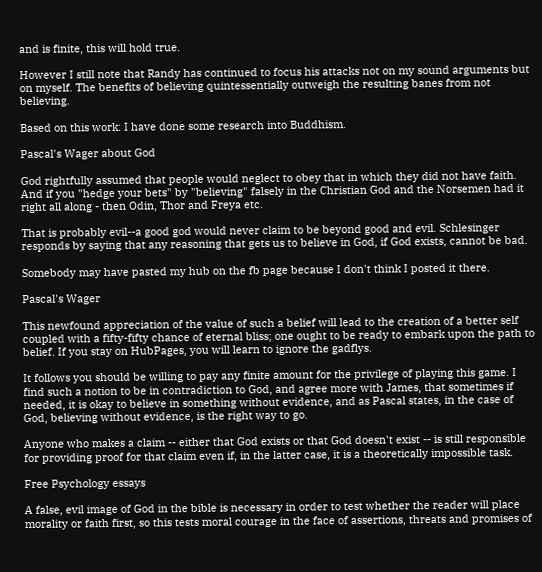and is finite, this will hold true.

However I still note that Randy has continued to focus his attacks not on my sound arguments but on myself. The benefits of believing quintessentially outweigh the resulting banes from not believing.

Based on this work: I have done some research into Buddhism.

Pascal's Wager about God

God rightfully assumed that people would neglect to obey that in which they did not have faith. And if you "hedge your bets" by "believing" falsely in the Christian God and the Norsemen had it right all along - then Odin, Thor and Freya etc.

That is probably evil--a good god would never claim to be beyond good and evil. Schlesinger responds by saying that any reasoning that gets us to believe in God, if God exists, cannot be bad.

Somebody may have pasted my hub on the fb page because I don't think I posted it there.

Pascal's Wager

This newfound appreciation of the value of such a belief will lead to the creation of a better self coupled with a fifty-fifty chance of eternal bliss; one ought to be ready to embark upon the path to belief. If you stay on HubPages, you will learn to ignore the gadflys.

It follows you should be willing to pay any finite amount for the privilege of playing this game. I find such a notion to be in contradiction to God, and agree more with James, that sometimes if needed, it is okay to believe in something without evidence, and as Pascal states, in the case of God, believing without evidence, is the right way to go.

Anyone who makes a claim -- either that God exists or that God doesn't exist -- is still responsible for providing proof for that claim even if, in the latter case, it is a theoretically impossible task.

Free Psychology essays

A false, evil image of God in the bible is necessary in order to test whether the reader will place morality or faith first, so this tests moral courage in the face of assertions, threats and promises of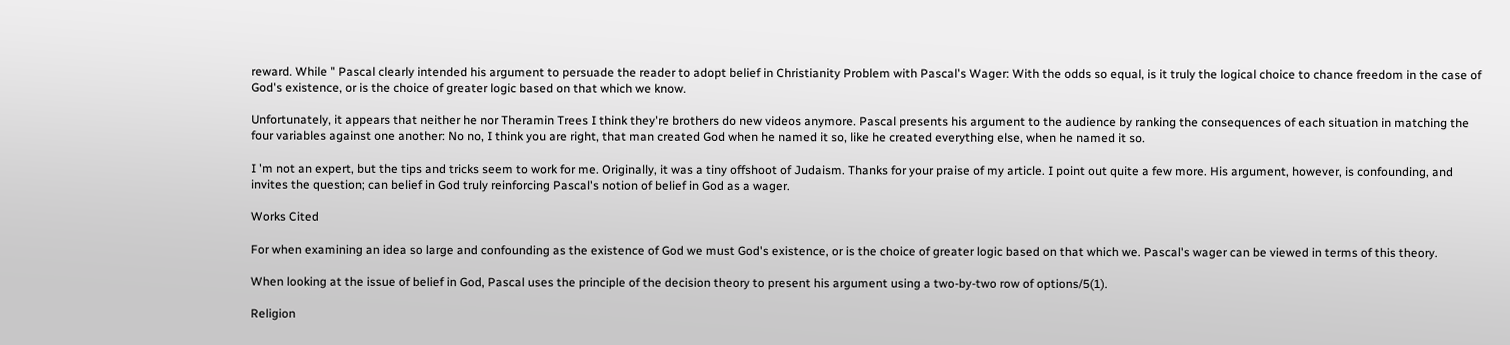reward. While " Pascal clearly intended his argument to persuade the reader to adopt belief in Christianity Problem with Pascal's Wager: With the odds so equal, is it truly the logical choice to chance freedom in the case of God's existence, or is the choice of greater logic based on that which we know.

Unfortunately, it appears that neither he nor Theramin Trees I think they're brothers do new videos anymore. Pascal presents his argument to the audience by ranking the consequences of each situation in matching the four variables against one another: No no, I think you are right, that man created God when he named it so, like he created everything else, when he named it so.

I 'm not an expert, but the tips and tricks seem to work for me. Originally, it was a tiny offshoot of Judaism. Thanks for your praise of my article. I point out quite a few more. His argument, however, is confounding, and invites the question; can belief in God truly reinforcing Pascal's notion of belief in God as a wager.

Works Cited

For when examining an idea so large and confounding as the existence of God we must God's existence, or is the choice of greater logic based on that which we. Pascal's wager can be viewed in terms of this theory.

When looking at the issue of belief in God, Pascal uses the principle of the decision theory to present his argument using a two-by-two row of options/5(1).

Religion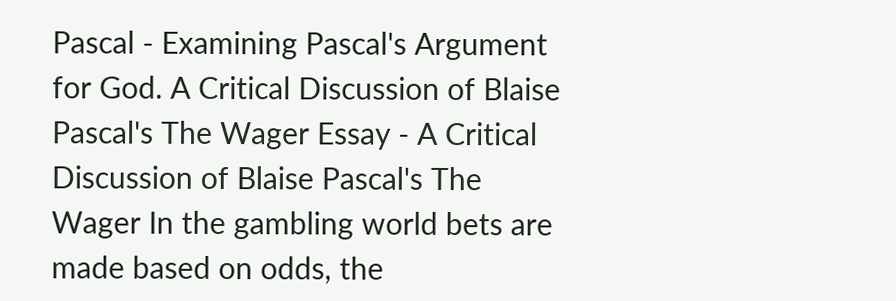Pascal - Examining Pascal's Argument for God. A Critical Discussion of Blaise Pascal's The Wager Essay - A Critical Discussion of Blaise Pascal's The Wager In the gambling world bets are made based on odds, the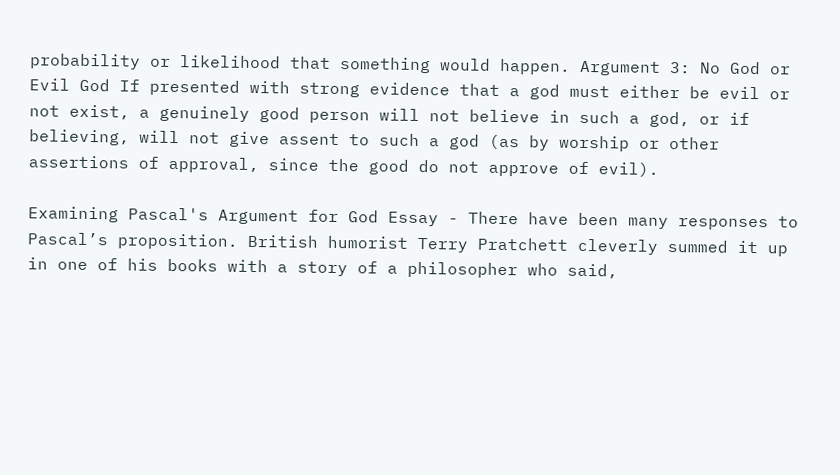probability or likelihood that something would happen. Argument 3: No God or Evil God If presented with strong evidence that a god must either be evil or not exist, a genuinely good person will not believe in such a god, or if believing, will not give assent to such a god (as by worship or other assertions of approval, since the good do not approve of evil).

Examining Pascal's Argument for God Essay - There have been many responses to Pascal’s proposition. British humorist Terry Pratchett cleverly summed it up in one of his books with a story of a philosopher who said,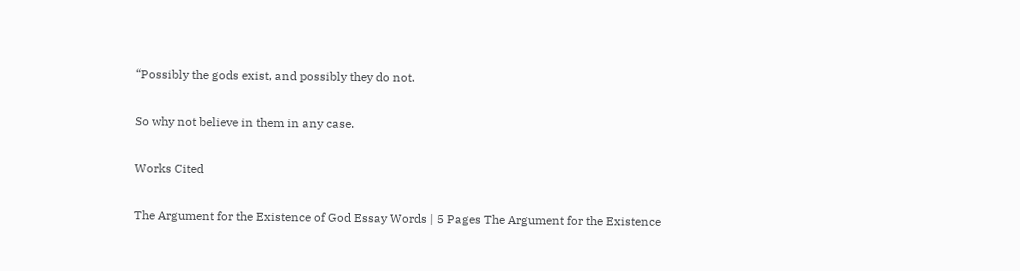“Possibly the gods exist, and possibly they do not.

So why not believe in them in any case.

Works Cited

The Argument for the Existence of God Essay Words | 5 Pages The Argument for the Existence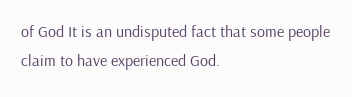of God It is an undisputed fact that some people claim to have experienced God.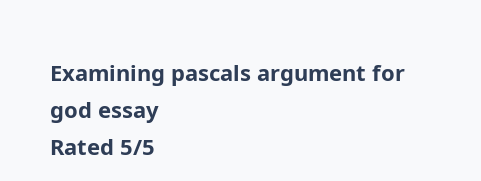Examining pascals argument for god essay
Rated 5/5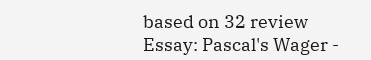based on 32 review
Essay: Pascal's Wager -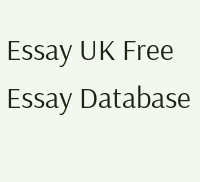Essay UK Free Essay Database